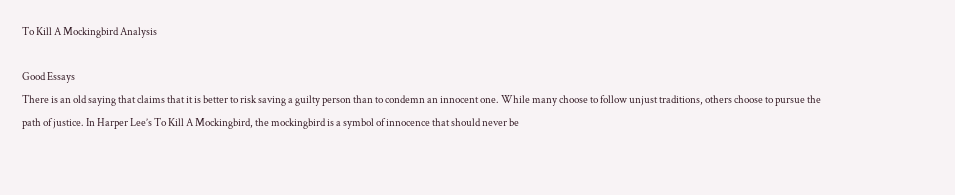To Kill A Mockingbird Analysis

Good Essays
There is an old saying that claims that it is better to risk saving a guilty person than to condemn an innocent one. While many choose to follow unjust traditions, others choose to pursue the path of justice. In Harper Lee’s To Kill A Mockingbird, the mockingbird is a symbol of innocence that should never be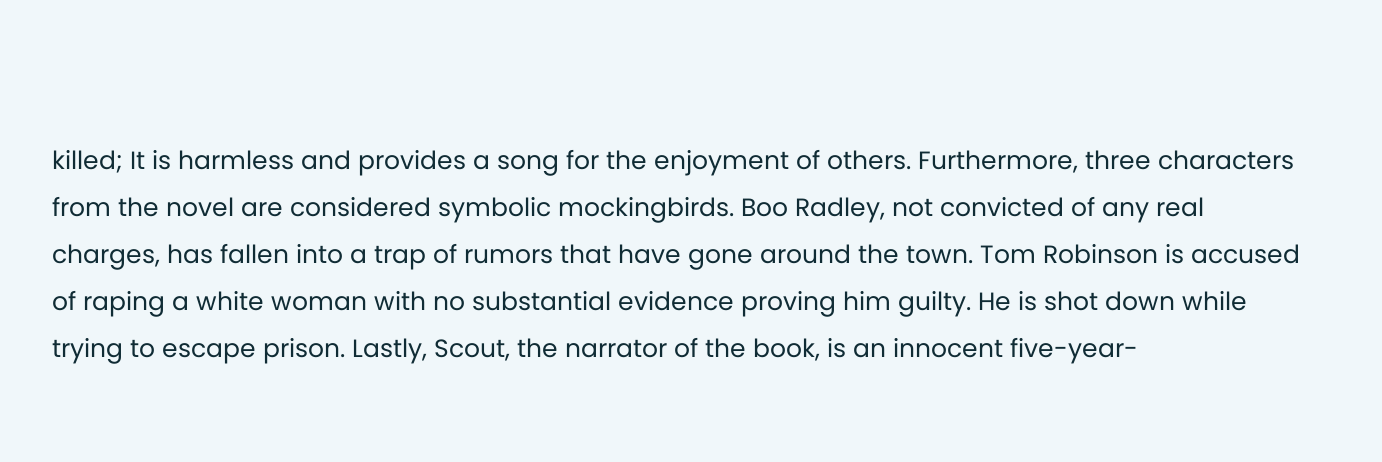killed; It is harmless and provides a song for the enjoyment of others. Furthermore, three characters from the novel are considered symbolic mockingbirds. Boo Radley, not convicted of any real charges, has fallen into a trap of rumors that have gone around the town. Tom Robinson is accused of raping a white woman with no substantial evidence proving him guilty. He is shot down while trying to escape prison. Lastly, Scout, the narrator of the book, is an innocent five-year-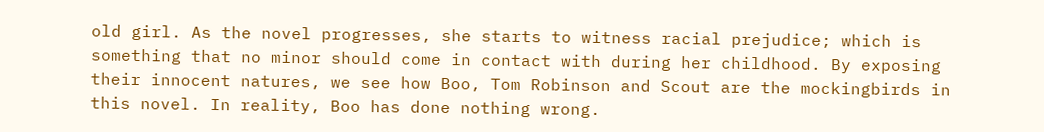old girl. As the novel progresses, she starts to witness racial prejudice; which is something that no minor should come in contact with during her childhood. By exposing their innocent natures, we see how Boo, Tom Robinson and Scout are the mockingbirds in this novel. In reality, Boo has done nothing wrong.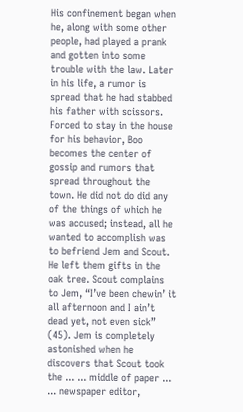His confinement began when he, along with some other people, had played a prank and gotten into some trouble with the law. Later in his life, a rumor is spread that he had stabbed his father with scissors. Forced to stay in the house for his behavior, Boo becomes the center of gossip and rumors that spread throughout the town. He did not do did any of the things of which he was accused; instead, all he wanted to accomplish was to befriend Jem and Scout. He left them gifts in the oak tree. Scout complains to Jem, “I’ve been chewin’ it all afternoon and I ain’t dead yet, not even sick” (45). Jem is completely astonished when he discovers that Scout took the ... ... middle of paper ... ... newspaper editor,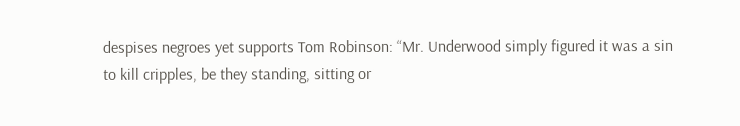despises negroes yet supports Tom Robinson: “Mr. Underwood simply figured it was a sin to kill cripples, be they standing, sitting or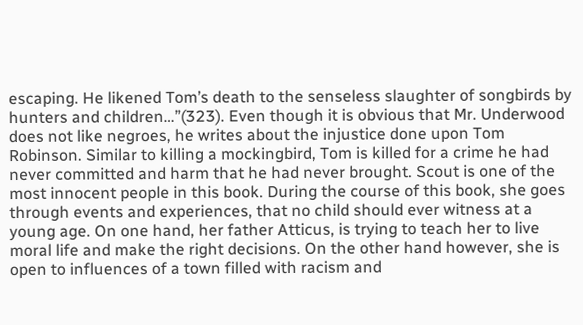escaping. He likened Tom’s death to the senseless slaughter of songbirds by hunters and children…”(323). Even though it is obvious that Mr. Underwood does not like negroes, he writes about the injustice done upon Tom Robinson. Similar to killing a mockingbird, Tom is killed for a crime he had never committed and harm that he had never brought. Scout is one of the most innocent people in this book. During the course of this book, she goes through events and experiences, that no child should ever witness at a young age. On one hand, her father Atticus, is trying to teach her to live moral life and make the right decisions. On the other hand however, she is open to influences of a town filled with racism and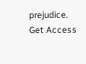prejudice.
Get Access